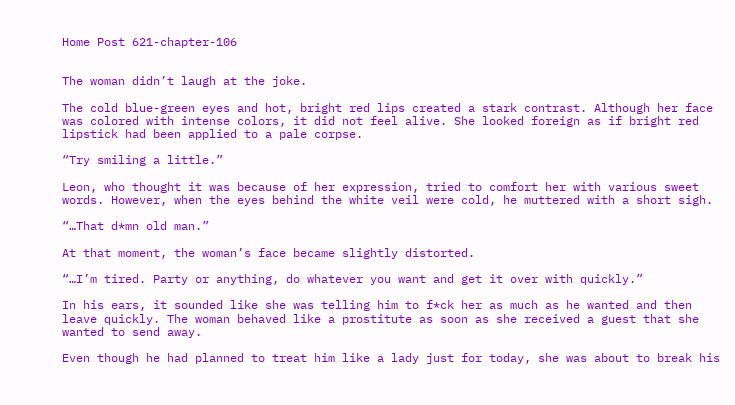Home Post 621-chapter-106


The woman didn’t laugh at the joke.

The cold blue-green eyes and hot, bright red lips created a stark contrast. Although her face was colored with intense colors, it did not feel alive. She looked foreign as if bright red lipstick had been applied to a pale corpse.

“Try smiling a little.”

Leon, who thought it was because of her expression, tried to comfort her with various sweet words. However, when the eyes behind the white veil were cold, he muttered with a short sigh.

“…That d*mn old man.”

At that moment, the woman’s face became slightly distorted.

“…I’m tired. Party or anything, do whatever you want and get it over with quickly.”

In his ears, it sounded like she was telling him to f*ck her as much as he wanted and then leave quickly. The woman behaved like a prostitute as soon as she received a guest that she wanted to send away.

Even though he had planned to treat him like a lady just for today, she was about to break his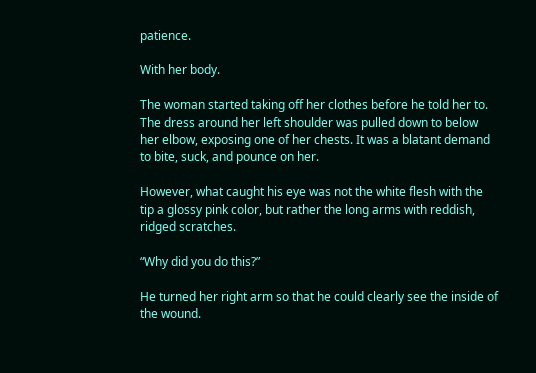patience.

With her body.

The woman started taking off her clothes before he told her to. The dress around her left shoulder was pulled down to below her elbow, exposing one of her chests. It was a blatant demand to bite, suck, and pounce on her.

However, what caught his eye was not the white flesh with the tip a glossy pink color, but rather the long arms with reddish, ridged scratches.

“Why did you do this?”

He turned her right arm so that he could clearly see the inside of the wound.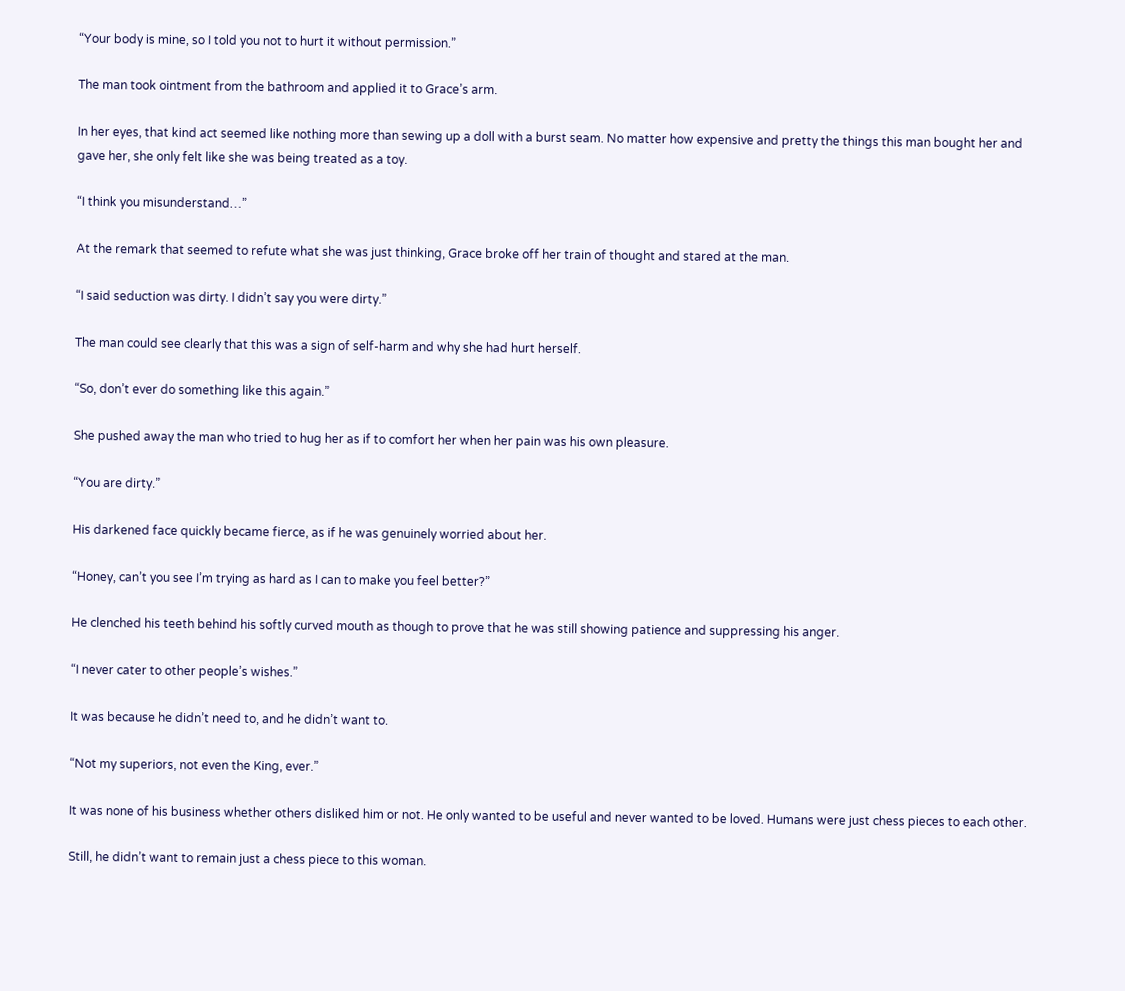“Your body is mine, so I told you not to hurt it without permission.”

The man took ointment from the bathroom and applied it to Grace’s arm.

In her eyes, that kind act seemed like nothing more than sewing up a doll with a burst seam. No matter how expensive and pretty the things this man bought her and gave her, she only felt like she was being treated as a toy.

“I think you misunderstand…”

At the remark that seemed to refute what she was just thinking, Grace broke off her train of thought and stared at the man.

“I said seduction was dirty. I didn’t say you were dirty.”

The man could see clearly that this was a sign of self-harm and why she had hurt herself.

“So, don’t ever do something like this again.”

She pushed away the man who tried to hug her as if to comfort her when her pain was his own pleasure.

“You are dirty.”

His darkened face quickly became fierce, as if he was genuinely worried about her.

“Honey, can’t you see I’m trying as hard as I can to make you feel better?”

He clenched his teeth behind his softly curved mouth as though to prove that he was still showing patience and suppressing his anger.

“I never cater to other people’s wishes.”

It was because he didn’t need to, and he didn’t want to.

“Not my superiors, not even the King, ever.”

It was none of his business whether others disliked him or not. He only wanted to be useful and never wanted to be loved. Humans were just chess pieces to each other.

Still, he didn’t want to remain just a chess piece to this woman.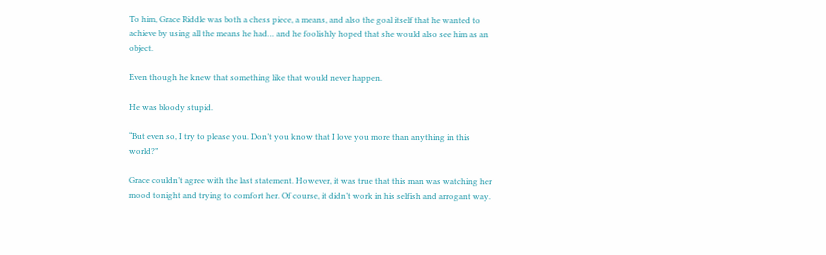To him, Grace Riddle was both a chess piece, a means, and also the goal itself that he wanted to achieve by using all the means he had… and he foolishly hoped that she would also see him as an object.

Even though he knew that something like that would never happen.

He was bloody stupid.

“But even so, I try to please you. Don’t you know that I love you more than anything in this world?”

Grace couldn’t agree with the last statement. However, it was true that this man was watching her mood tonight and trying to comfort her. Of course, it didn’t work in his selfish and arrogant way.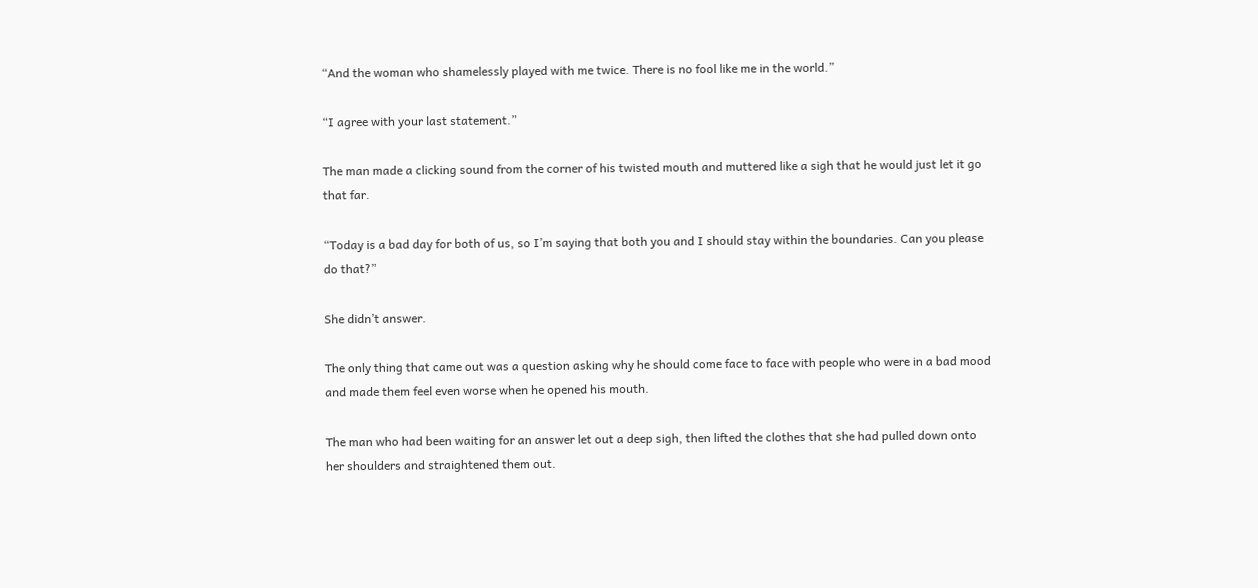“And the woman who shamelessly played with me twice. There is no fool like me in the world.”

“I agree with your last statement.”

The man made a clicking sound from the corner of his twisted mouth and muttered like a sigh that he would just let it go that far.

“Today is a bad day for both of us, so I’m saying that both you and I should stay within the boundaries. Can you please do that?”

She didn’t answer.

The only thing that came out was a question asking why he should come face to face with people who were in a bad mood and made them feel even worse when he opened his mouth.

The man who had been waiting for an answer let out a deep sigh, then lifted the clothes that she had pulled down onto her shoulders and straightened them out.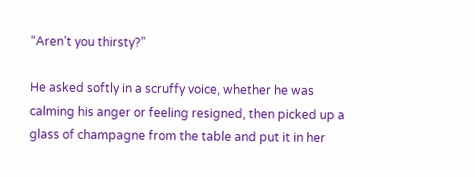“Aren’t you thirsty?”

He asked softly in a scruffy voice, whether he was calming his anger or feeling resigned, then picked up a glass of champagne from the table and put it in her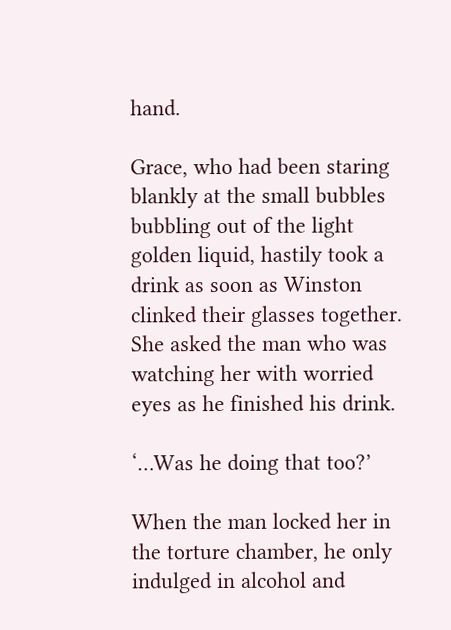hand.

Grace, who had been staring blankly at the small bubbles bubbling out of the light golden liquid, hastily took a drink as soon as Winston clinked their glasses together. She asked the man who was watching her with worried eyes as he finished his drink.

‘…Was he doing that too?’

When the man locked her in the torture chamber, he only indulged in alcohol and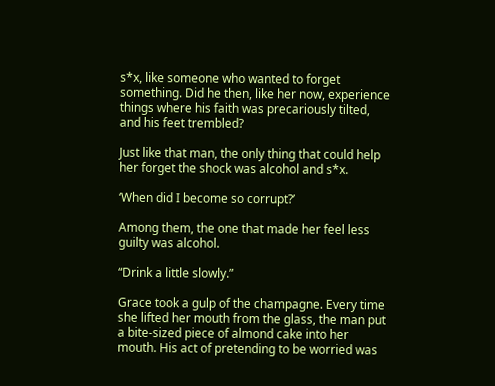s*x, like someone who wanted to forget something. Did he then, like her now, experience things where his faith was precariously tilted, and his feet trembled?

Just like that man, the only thing that could help her forget the shock was alcohol and s*x.

‘When did I become so corrupt?’

Among them, the one that made her feel less guilty was alcohol.

“Drink a little slowly.”

Grace took a gulp of the champagne. Every time she lifted her mouth from the glass, the man put a bite-sized piece of almond cake into her mouth. His act of pretending to be worried was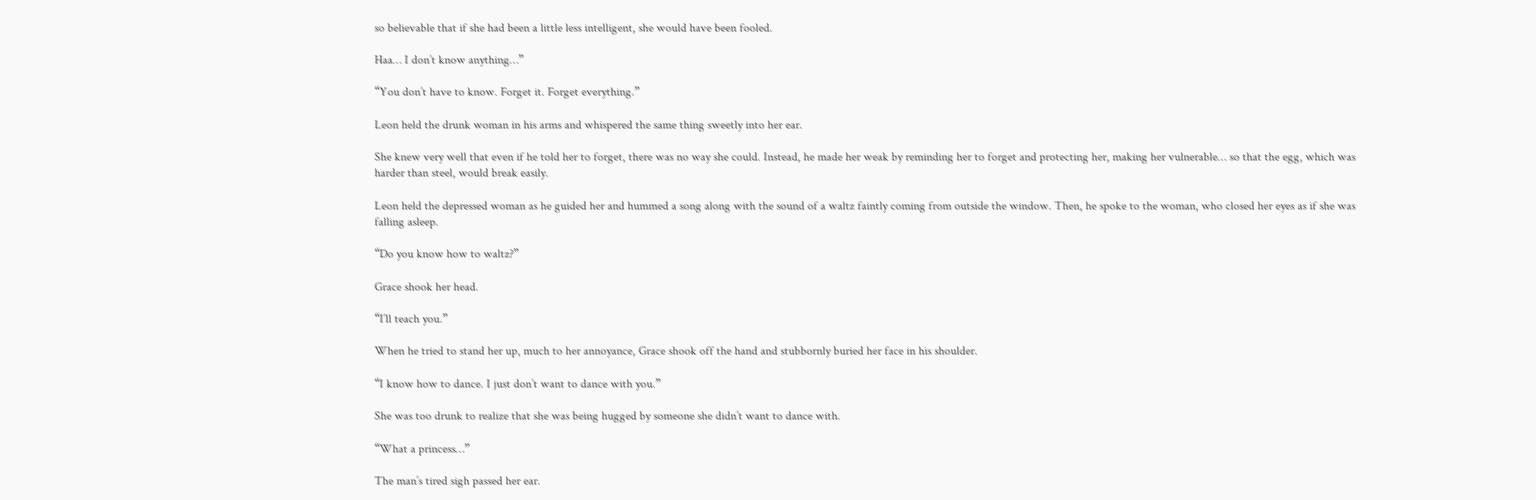so believable that if she had been a little less intelligent, she would have been fooled.

Haa… I don’t know anything…”

“You don’t have to know. Forget it. Forget everything.”

Leon held the drunk woman in his arms and whispered the same thing sweetly into her ear.

She knew very well that even if he told her to forget, there was no way she could. Instead, he made her weak by reminding her to forget and protecting her, making her vulnerable… so that the egg, which was harder than steel, would break easily.

Leon held the depressed woman as he guided her and hummed a song along with the sound of a waltz faintly coming from outside the window. Then, he spoke to the woman, who closed her eyes as if she was falling asleep.

“Do you know how to waltz?”

Grace shook her head.

“I’ll teach you.”

When he tried to stand her up, much to her annoyance, Grace shook off the hand and stubbornly buried her face in his shoulder.

“I know how to dance. I just don’t want to dance with you.”

She was too drunk to realize that she was being hugged by someone she didn’t want to dance with.

“What a princess…”

The man’s tired sigh passed her ear.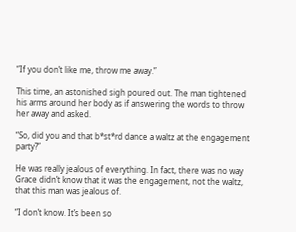“If you don’t like me, throw me away.”

This time, an astonished sigh poured out. The man tightened his arms around her body as if answering the words to throw her away and asked.

“So, did you and that b*st*rd dance a waltz at the engagement party?”

He was really jealous of everything. In fact, there was no way Grace didn’t know that it was the engagement, not the waltz, that this man was jealous of.

“I don’t know. It’s been so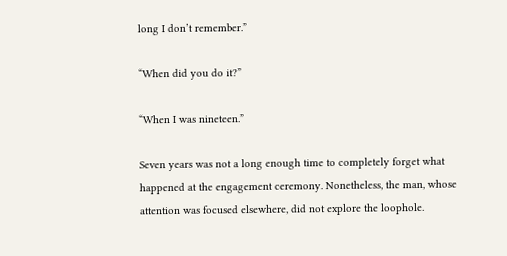long I don’t remember.”

“When did you do it?”

“When I was nineteen.”

Seven years was not a long enough time to completely forget what happened at the engagement ceremony. Nonetheless, the man, whose attention was focused elsewhere, did not explore the loophole.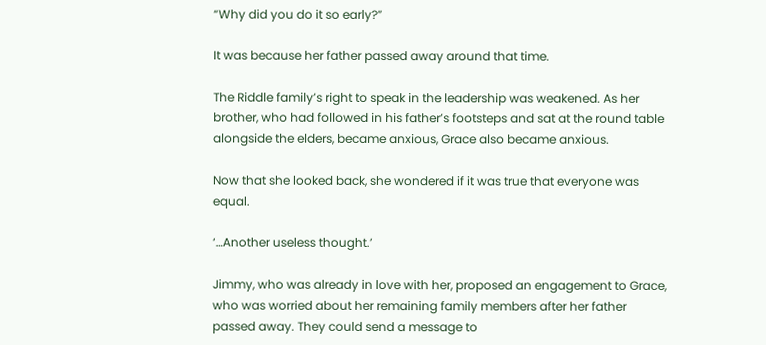“Why did you do it so early?”

It was because her father passed away around that time.

The Riddle family’s right to speak in the leadership was weakened. As her brother, who had followed in his father’s footsteps and sat at the round table alongside the elders, became anxious, Grace also became anxious.

Now that she looked back, she wondered if it was true that everyone was equal.

‘…Another useless thought.’

Jimmy, who was already in love with her, proposed an engagement to Grace, who was worried about her remaining family members after her father passed away. They could send a message to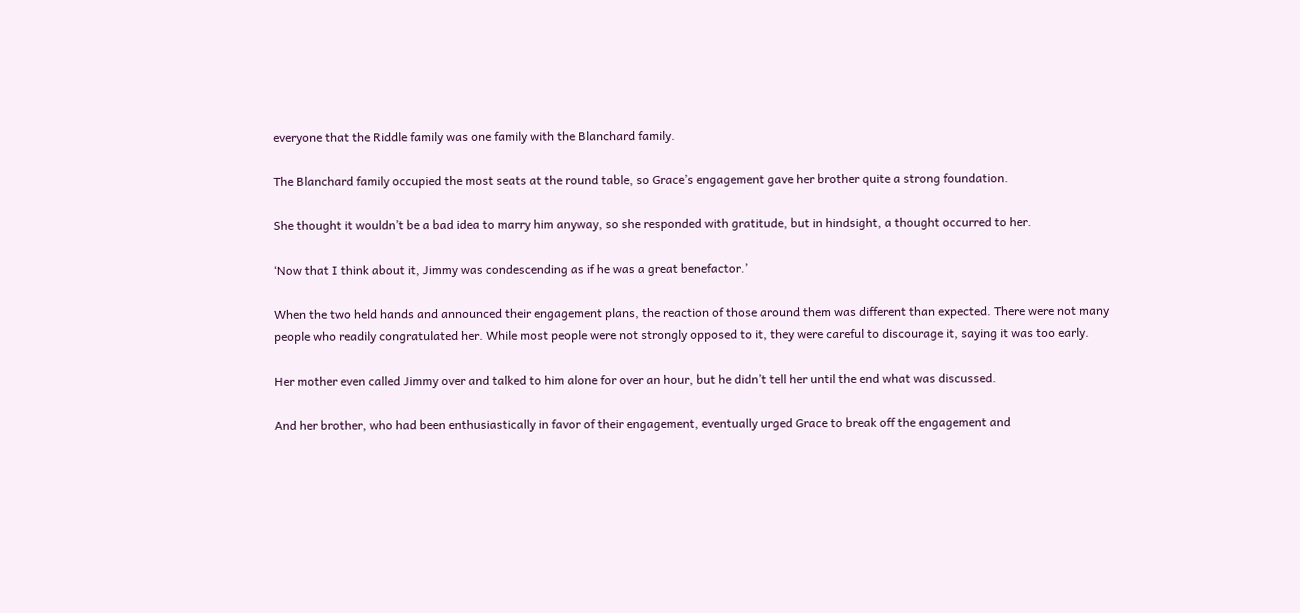everyone that the Riddle family was one family with the Blanchard family.

The Blanchard family occupied the most seats at the round table, so Grace’s engagement gave her brother quite a strong foundation.

She thought it wouldn’t be a bad idea to marry him anyway, so she responded with gratitude, but in hindsight, a thought occurred to her.

‘Now that I think about it, Jimmy was condescending as if he was a great benefactor.’

When the two held hands and announced their engagement plans, the reaction of those around them was different than expected. There were not many people who readily congratulated her. While most people were not strongly opposed to it, they were careful to discourage it, saying it was too early.

Her mother even called Jimmy over and talked to him alone for over an hour, but he didn’t tell her until the end what was discussed.

And her brother, who had been enthusiastically in favor of their engagement, eventually urged Grace to break off the engagement and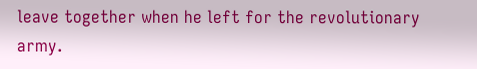leave together when he left for the revolutionary army.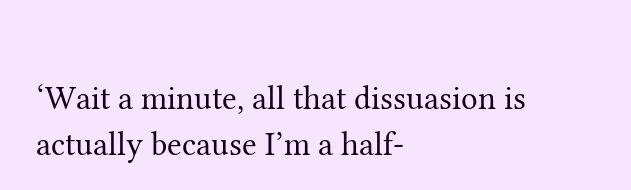‘Wait a minute, all that dissuasion is actually because I’m a half-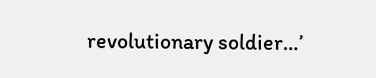revolutionary soldier…’